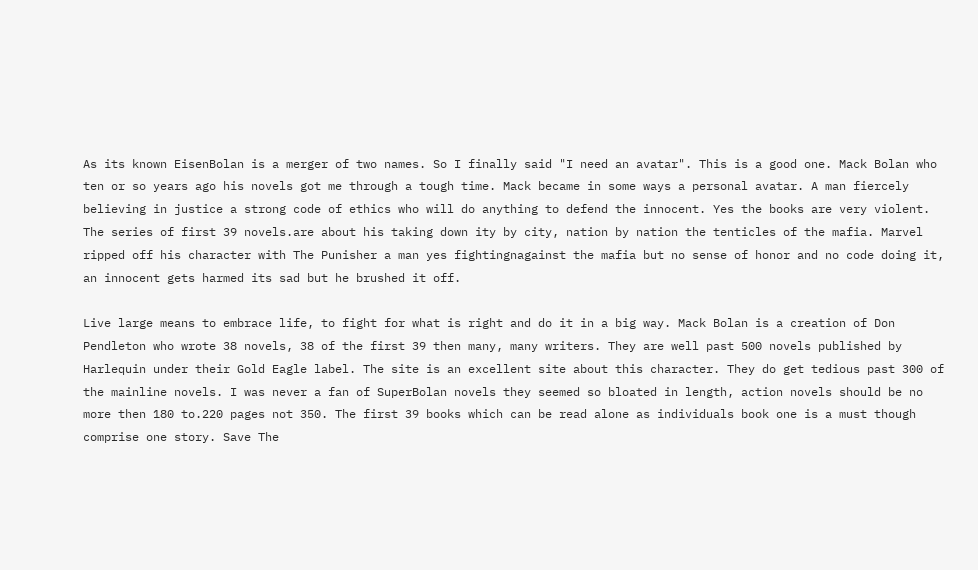As its known EisenBolan is a merger of two names. So I finally said "I need an avatar". This is a good one. Mack Bolan who ten or so years ago his novels got me through a tough time. Mack became in some ways a personal avatar. A man fiercely believing in justice a strong code of ethics who will do anything to defend the innocent. Yes the books are very violent. The series of first 39 novels.are about his taking down ity by city, nation by nation the tenticles of the mafia. Marvel ripped off his character with The Punisher a man yes fightingnagainst the mafia but no sense of honor and no code doing it, an innocent gets harmed its sad but he brushed it off.

Live large means to embrace life, to fight for what is right and do it in a big way. Mack Bolan is a creation of Don Pendleton who wrote 38 novels, 38 of the first 39 then many, many writers. They are well past 500 novels published by Harlequin under their Gold Eagle label. The site is an excellent site about this character. They do get tedious past 300 of the mainline novels. I was never a fan of SuperBolan novels they seemed so bloated in length, action novels should be no more then 180 to.220 pages not 350. The first 39 books which can be read alone as individuals book one is a must though comprise one story. Save The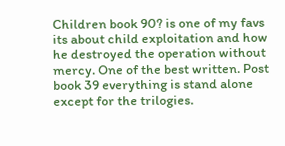Children book 90? is one of my favs its about child exploitation and how he destroyed the operation without mercy. One of the best written. Post book 39 everything is stand alone except for the trilogies.